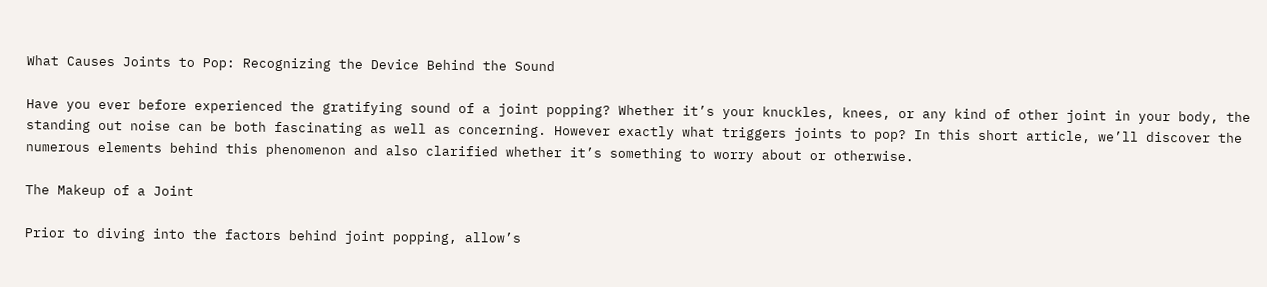What Causes Joints to Pop: Recognizing the Device Behind the Sound

Have you ever before experienced the gratifying sound of a joint popping? Whether it’s your knuckles, knees, or any kind of other joint in your body, the standing out noise can be both fascinating as well as concerning. However exactly what triggers joints to pop? In this short article, we’ll discover the numerous elements behind this phenomenon and also clarified whether it’s something to worry about or otherwise.

The Makeup of a Joint

Prior to diving into the factors behind joint popping, allow’s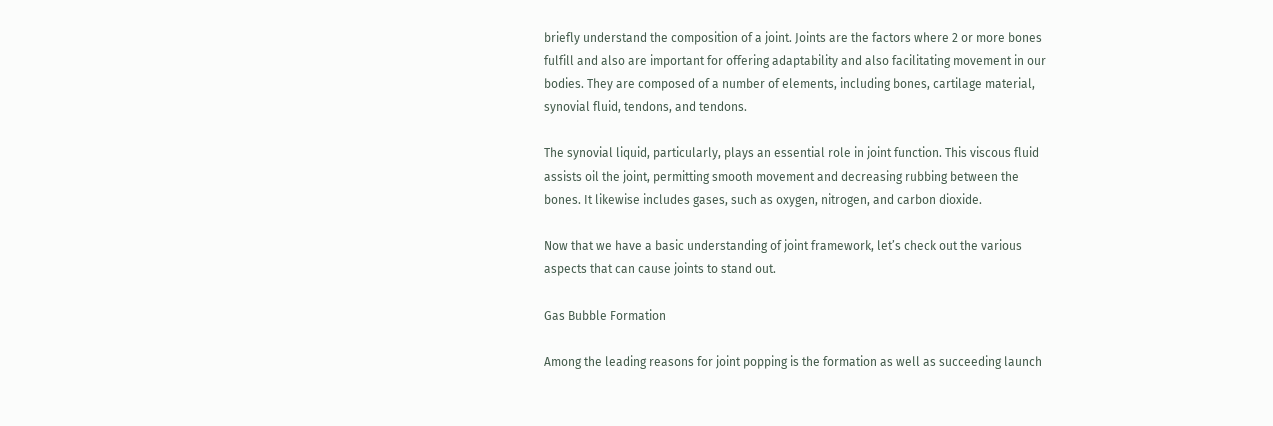briefly understand the composition of a joint. Joints are the factors where 2 or more bones fulfill and also are important for offering adaptability and also facilitating movement in our bodies. They are composed of a number of elements, including bones, cartilage material, synovial fluid, tendons, and tendons.

The synovial liquid, particularly, plays an essential role in joint function. This viscous fluid assists oil the joint, permitting smooth movement and decreasing rubbing between the bones. It likewise includes gases, such as oxygen, nitrogen, and carbon dioxide.

Now that we have a basic understanding of joint framework, let’s check out the various aspects that can cause joints to stand out.

Gas Bubble Formation

Among the leading reasons for joint popping is the formation as well as succeeding launch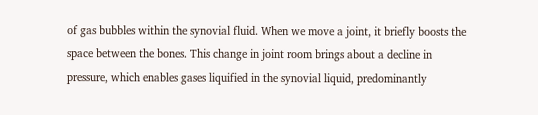of gas bubbles within the synovial fluid. When we move a joint, it briefly boosts the space between the bones. This change in joint room brings about a decline in pressure, which enables gases liquified in the synovial liquid, predominantly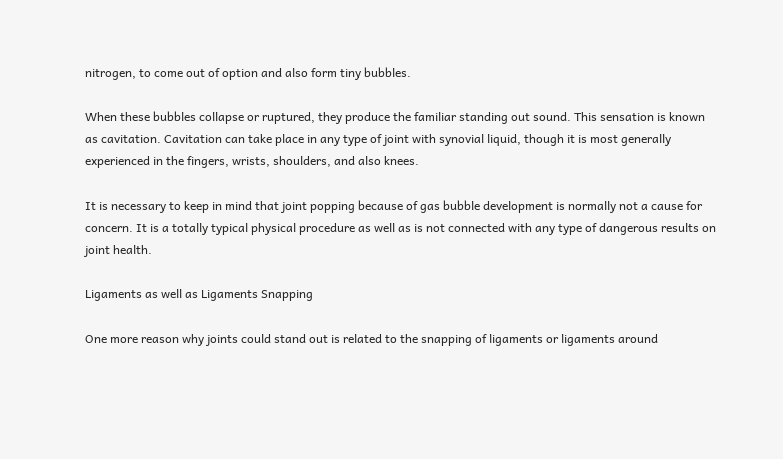nitrogen, to come out of option and also form tiny bubbles.

When these bubbles collapse or ruptured, they produce the familiar standing out sound. This sensation is known as cavitation. Cavitation can take place in any type of joint with synovial liquid, though it is most generally experienced in the fingers, wrists, shoulders, and also knees.

It is necessary to keep in mind that joint popping because of gas bubble development is normally not a cause for concern. It is a totally typical physical procedure as well as is not connected with any type of dangerous results on joint health.

Ligaments as well as Ligaments Snapping

One more reason why joints could stand out is related to the snapping of ligaments or ligaments around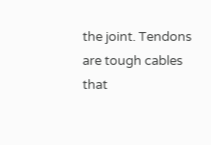the joint. Tendons are tough cables that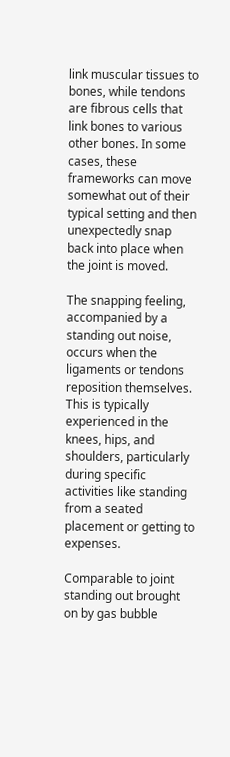link muscular tissues to bones, while tendons are fibrous cells that link bones to various other bones. In some cases, these frameworks can move somewhat out of their typical setting and then unexpectedly snap back into place when the joint is moved.

The snapping feeling, accompanied by a standing out noise, occurs when the ligaments or tendons reposition themselves. This is typically experienced in the knees, hips, and shoulders, particularly during specific activities like standing from a seated placement or getting to expenses.

Comparable to joint standing out brought on by gas bubble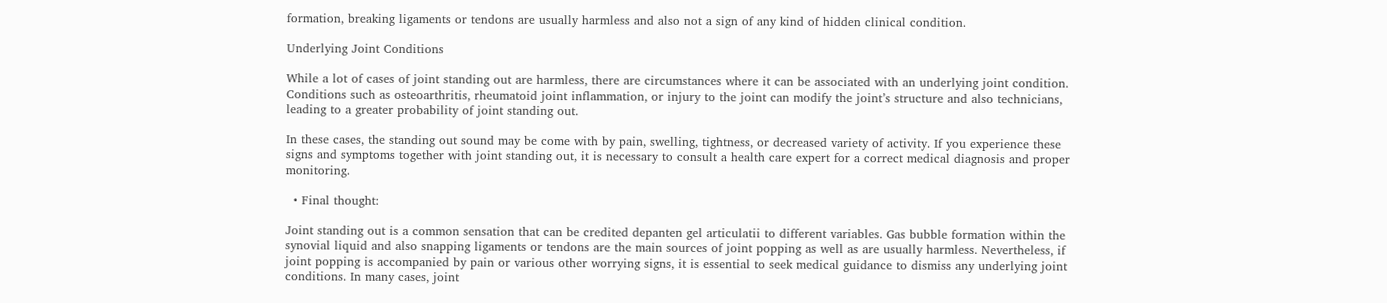formation, breaking ligaments or tendons are usually harmless and also not a sign of any kind of hidden clinical condition.

Underlying Joint Conditions

While a lot of cases of joint standing out are harmless, there are circumstances where it can be associated with an underlying joint condition. Conditions such as osteoarthritis, rheumatoid joint inflammation, or injury to the joint can modify the joint’s structure and also technicians, leading to a greater probability of joint standing out.

In these cases, the standing out sound may be come with by pain, swelling, tightness, or decreased variety of activity. If you experience these signs and symptoms together with joint standing out, it is necessary to consult a health care expert for a correct medical diagnosis and proper monitoring.

  • Final thought:

Joint standing out is a common sensation that can be credited depanten gel articulatii to different variables. Gas bubble formation within the synovial liquid and also snapping ligaments or tendons are the main sources of joint popping as well as are usually harmless. Nevertheless, if joint popping is accompanied by pain or various other worrying signs, it is essential to seek medical guidance to dismiss any underlying joint conditions. In many cases, joint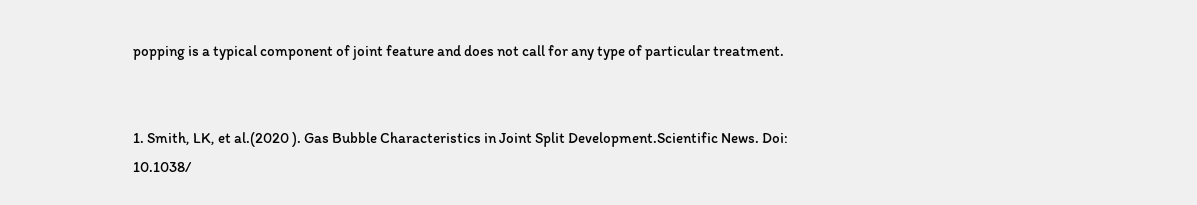popping is a typical component of joint feature and does not call for any type of particular treatment.


1. Smith, LK, et al.(2020 ). Gas Bubble Characteristics in Joint Split Development.Scientific News. Doi: 10.1038/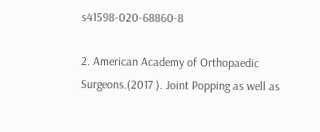s41598-020-68860-8

2. American Academy of Orthopaedic Surgeons.(2017 ). Joint Popping as well as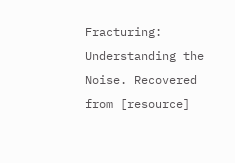Fracturing: Understanding the Noise. Recovered from [resource]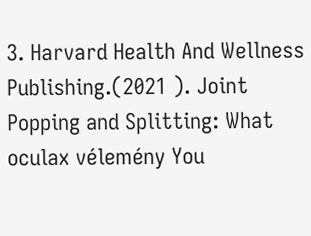3. Harvard Health And Wellness Publishing.(2021 ). Joint Popping and Splitting: What oculax vélemény You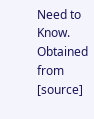Need to Know. Obtained from [source]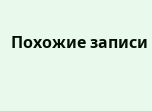Похожие записи